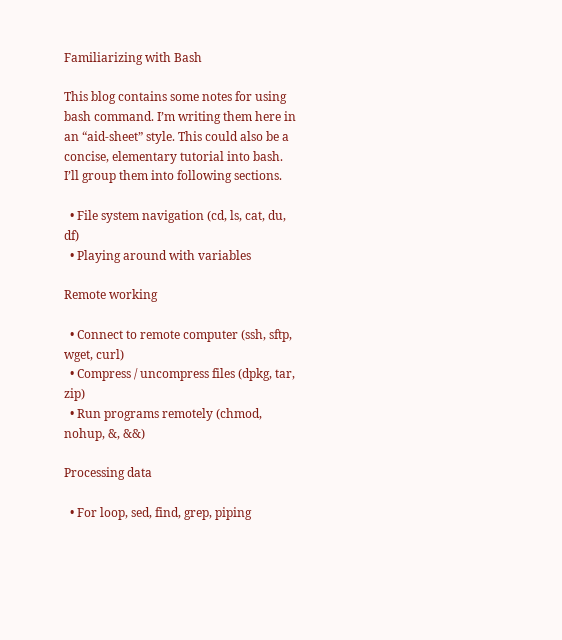Familiarizing with Bash

This blog contains some notes for using bash command. I’m writing them here in an “aid-sheet” style. This could also be a concise, elementary tutorial into bash. I’ll group them into following sections.

  • File system navigation (cd, ls, cat, du, df)
  • Playing around with variables

Remote working

  • Connect to remote computer (ssh, sftp, wget, curl)
  • Compress / uncompress files (dpkg, tar, zip)
  • Run programs remotely (chmod, nohup, &, &&)

Processing data

  • For loop, sed, find, grep, piping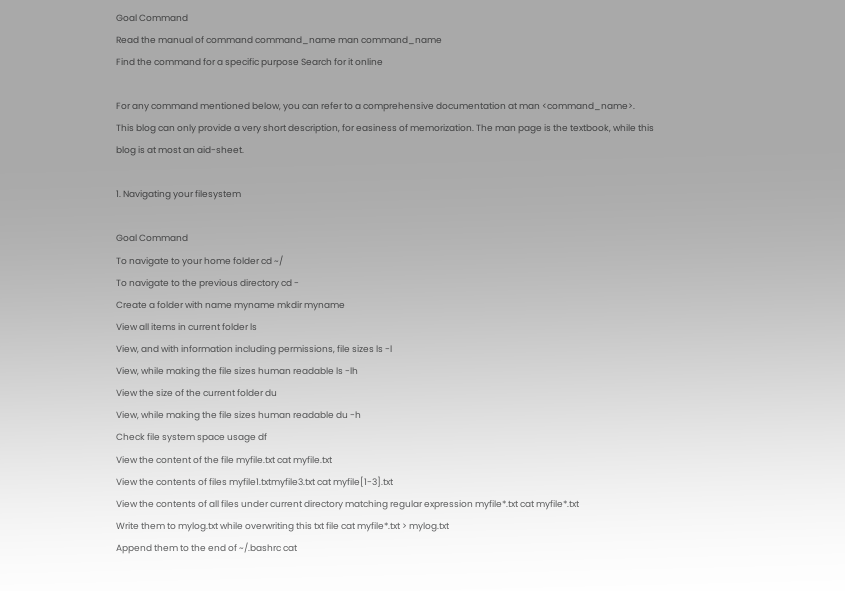Goal Command
Read the manual of command command_name man command_name
Find the command for a specific purpose Search for it online

For any command mentioned below, you can refer to a comprehensive documentation at man <command_name>. This blog can only provide a very short description, for easiness of memorization. The man page is the textbook, while this blog is at most an aid-sheet.

1. Navigating your filesystem

Goal Command
To navigate to your home folder cd ~/
To navigate to the previous directory cd -
Create a folder with name myname mkdir myname
View all items in current folder ls
View, and with information including permissions, file sizes ls -l
View, while making the file sizes human readable ls -lh
View the size of the current folder du
View, while making the file sizes human readable du -h
Check file system space usage df
View the content of the file myfile.txt cat myfile.txt
View the contents of files myfile1.txtmyfile3.txt cat myfile[1-3].txt
View the contents of all files under current directory matching regular expression myfile*.txt cat myfile*.txt
Write them to mylog.txt while overwriting this txt file cat myfile*.txt > mylog.txt
Append them to the end of ~/.bashrc cat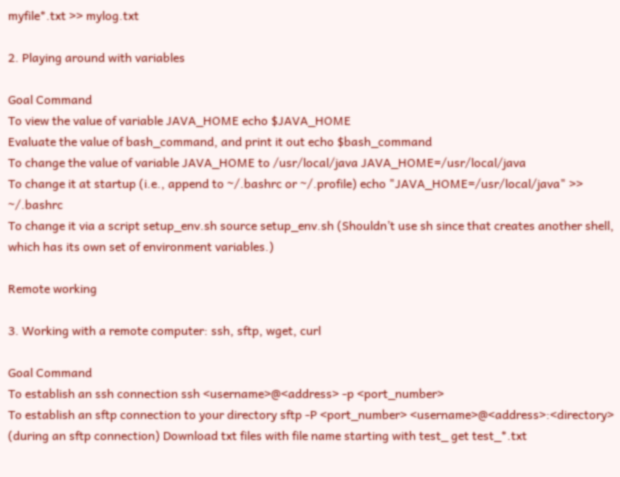myfile*.txt >> mylog.txt

2. Playing around with variables

Goal Command
To view the value of variable JAVA_HOME echo $JAVA_HOME
Evaluate the value of bash_command, and print it out echo $bash_command
To change the value of variable JAVA_HOME to /usr/local/java JAVA_HOME=/usr/local/java
To change it at startup (i.e., append to ~/.bashrc or ~/.profile) echo "JAVA_HOME=/usr/local/java" >> ~/.bashrc
To change it via a script setup_env.sh source setup_env.sh (Shouldn’t use sh since that creates another shell, which has its own set of environment variables.)

Remote working

3. Working with a remote computer: ssh, sftp, wget, curl

Goal Command
To establish an ssh connection ssh <username>@<address> -p <port_number>
To establish an sftp connection to your directory sftp -P <port_number> <username>@<address>:<directory>
(during an sftp connection) Download txt files with file name starting with test_ get test_*.txt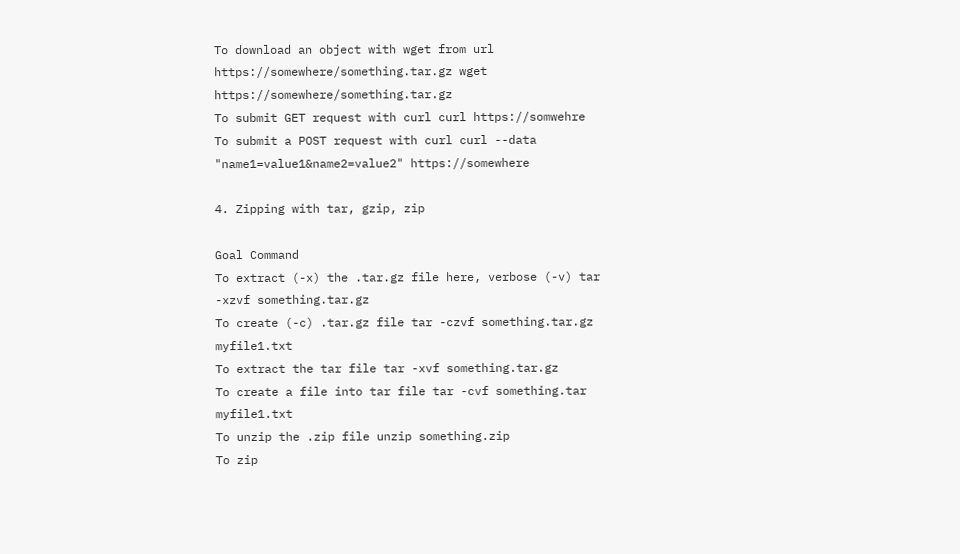To download an object with wget from url https://somewhere/something.tar.gz wget https://somewhere/something.tar.gz
To submit GET request with curl curl https://somwehre
To submit a POST request with curl curl --data "name1=value1&name2=value2" https://somewhere

4. Zipping with tar, gzip, zip

Goal Command
To extract (-x) the .tar.gz file here, verbose (-v) tar -xzvf something.tar.gz
To create (-c) .tar.gz file tar -czvf something.tar.gz myfile1.txt
To extract the tar file tar -xvf something.tar.gz
To create a file into tar file tar -cvf something.tar myfile1.txt
To unzip the .zip file unzip something.zip
To zip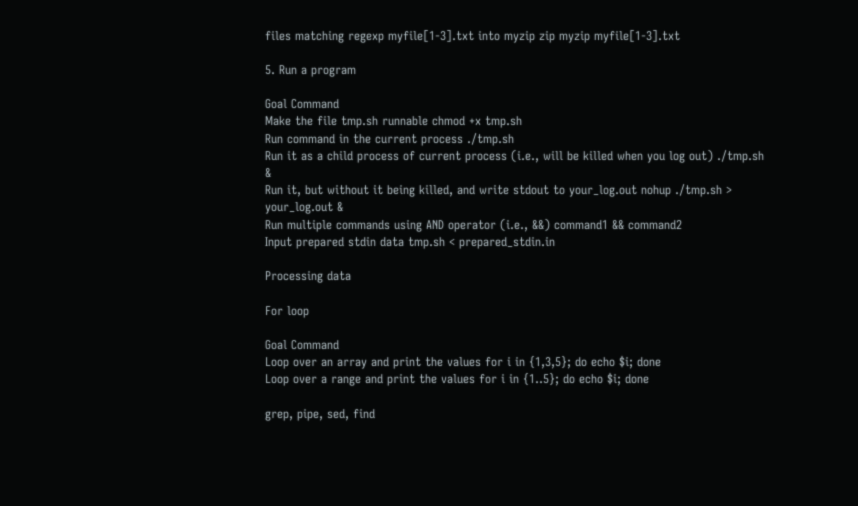files matching regexp myfile[1-3].txt into myzip zip myzip myfile[1-3].txt

5. Run a program

Goal Command
Make the file tmp.sh runnable chmod +x tmp.sh
Run command in the current process ./tmp.sh
Run it as a child process of current process (i.e., will be killed when you log out) ./tmp.sh &
Run it, but without it being killed, and write stdout to your_log.out nohup ./tmp.sh > your_log.out &
Run multiple commands using AND operator (i.e., &&) command1 && command2
Input prepared stdin data tmp.sh < prepared_stdin.in

Processing data

For loop

Goal Command
Loop over an array and print the values for i in {1,3,5}; do echo $i; done
Loop over a range and print the values for i in {1..5}; do echo $i; done

grep, pipe, sed, find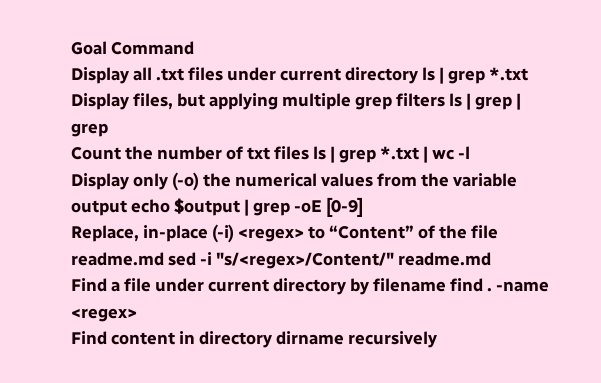Goal Command
Display all .txt files under current directory ls | grep *.txt
Display files, but applying multiple grep filters ls | grep | grep
Count the number of txt files ls | grep *.txt | wc -l
Display only (-o) the numerical values from the variable output echo $output | grep -oE [0-9]
Replace, in-place (-i) <regex> to “Content” of the file readme.md sed -i "s/<regex>/Content/" readme.md
Find a file under current directory by filename find . -name <regex>
Find content in directory dirname recursively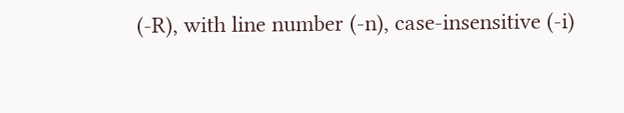(-R), with line number (-n), case-insensitive (-i)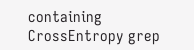containing CrossEntropy grep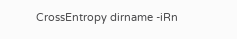CrossEntropy dirname -iRn